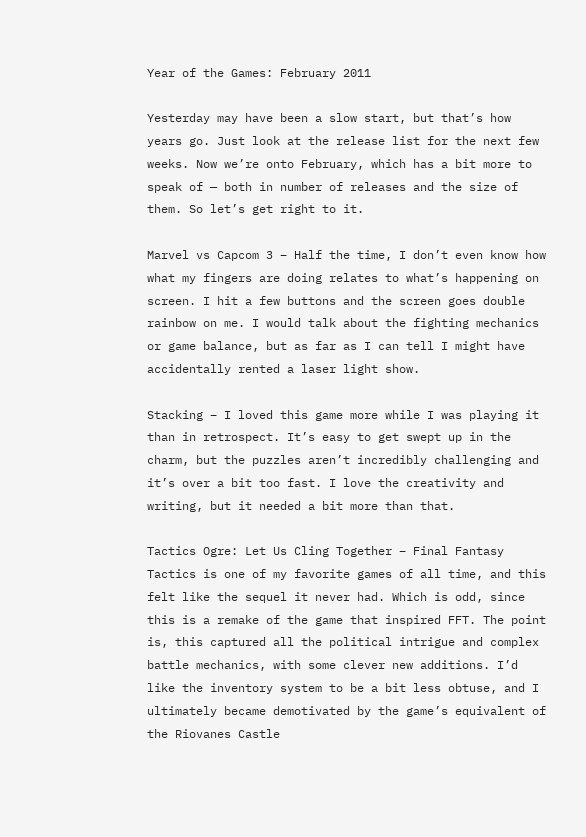Year of the Games: February 2011

Yesterday may have been a slow start, but that’s how years go. Just look at the release list for the next few weeks. Now we’re onto February, which has a bit more to speak of — both in number of releases and the size of them. So let’s get right to it.

Marvel vs Capcom 3 – Half the time, I don’t even know how what my fingers are doing relates to what’s happening on screen. I hit a few buttons and the screen goes double rainbow on me. I would talk about the fighting mechanics or game balance, but as far as I can tell I might have accidentally rented a laser light show.

Stacking – I loved this game more while I was playing it than in retrospect. It’s easy to get swept up in the charm, but the puzzles aren’t incredibly challenging and it’s over a bit too fast. I love the creativity and writing, but it needed a bit more than that.

Tactics Ogre: Let Us Cling Together – Final Fantasy Tactics is one of my favorite games of all time, and this felt like the sequel it never had. Which is odd, since this is a remake of the game that inspired FFT. The point is, this captured all the political intrigue and complex battle mechanics, with some clever new additions. I’d like the inventory system to be a bit less obtuse, and I ultimately became demotivated by the game’s equivalent of the Riovanes Castle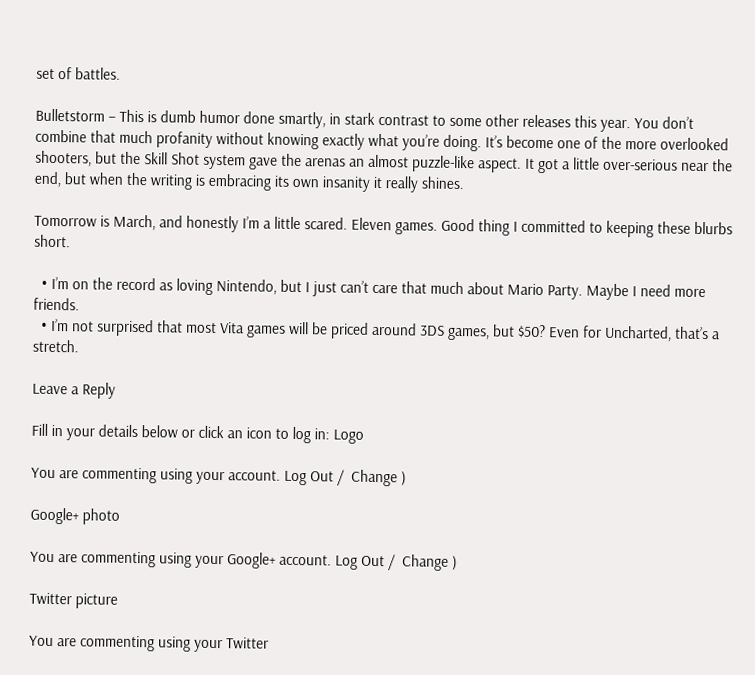set of battles.

Bulletstorm – This is dumb humor done smartly, in stark contrast to some other releases this year. You don’t combine that much profanity without knowing exactly what you’re doing. It’s become one of the more overlooked shooters, but the Skill Shot system gave the arenas an almost puzzle-like aspect. It got a little over-serious near the end, but when the writing is embracing its own insanity it really shines.

Tomorrow is March, and honestly I’m a little scared. Eleven games. Good thing I committed to keeping these blurbs short.

  • I’m on the record as loving Nintendo, but I just can’t care that much about Mario Party. Maybe I need more friends.
  • I’m not surprised that most Vita games will be priced around 3DS games, but $50? Even for Uncharted, that’s a stretch.

Leave a Reply

Fill in your details below or click an icon to log in: Logo

You are commenting using your account. Log Out /  Change )

Google+ photo

You are commenting using your Google+ account. Log Out /  Change )

Twitter picture

You are commenting using your Twitter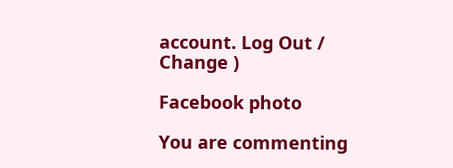account. Log Out /  Change )

Facebook photo

You are commenting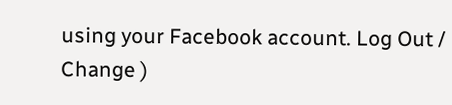using your Facebook account. Log Out /  Change )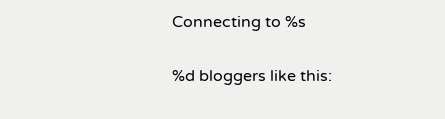Connecting to %s

%d bloggers like this: